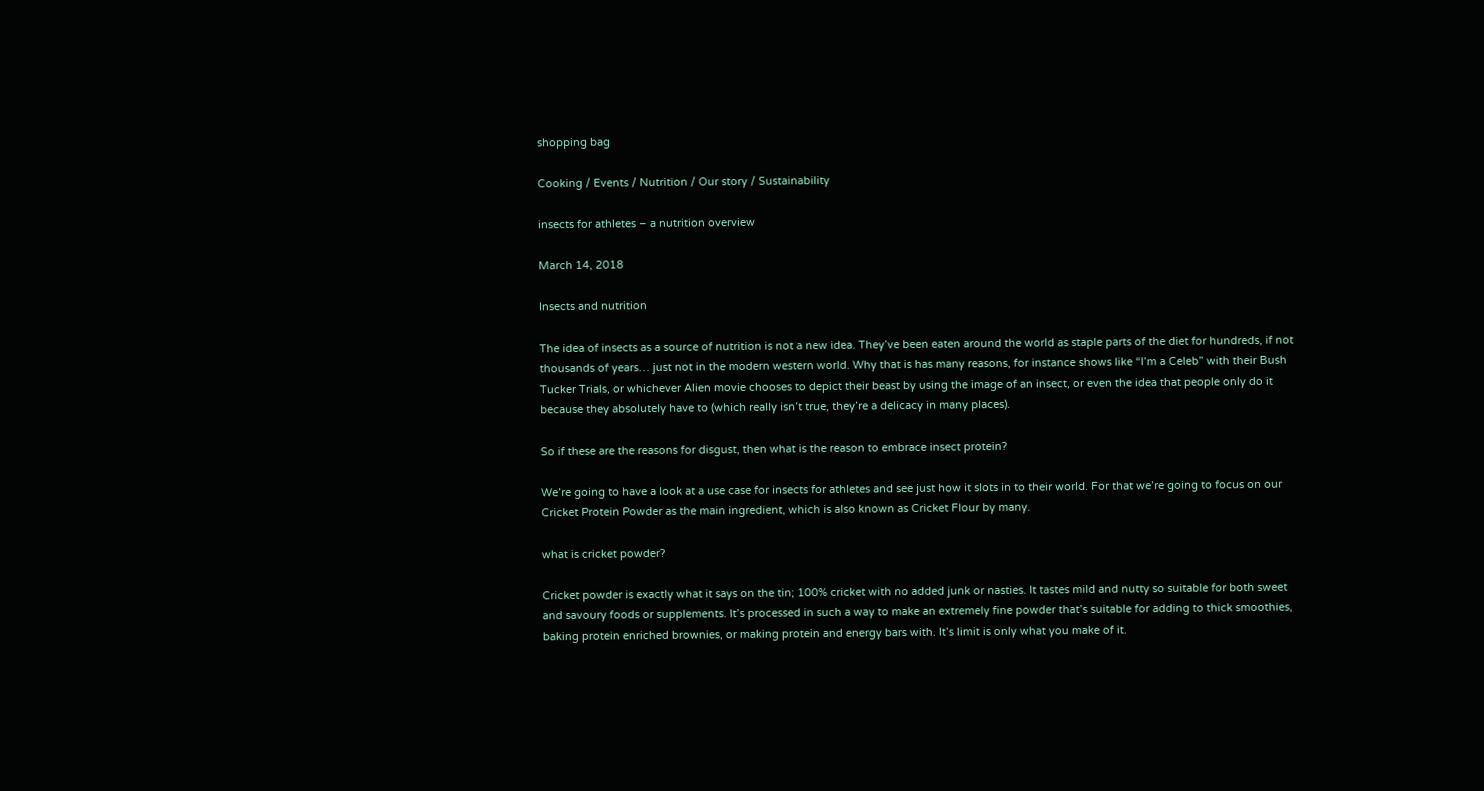shopping bag

Cooking / Events / Nutrition / Our story / Sustainability

insects for athletes – a nutrition overview

March 14, 2018

Insects and nutrition

The idea of insects as a source of nutrition is not a new idea. They’ve been eaten around the world as staple parts of the diet for hundreds, if not thousands of years… just not in the modern western world. Why that is has many reasons, for instance shows like “I’m a Celeb” with their Bush Tucker Trials, or whichever Alien movie chooses to depict their beast by using the image of an insect, or even the idea that people only do it because they absolutely have to (which really isn’t true, they’re a delicacy in many places).

So if these are the reasons for disgust, then what is the reason to embrace insect protein?

We’re going to have a look at a use case for insects for athletes and see just how it slots in to their world. For that we’re going to focus on our Cricket Protein Powder as the main ingredient, which is also known as Cricket Flour by many.

what is cricket powder?

Cricket powder is exactly what it says on the tin; 100% cricket with no added junk or nasties. It tastes mild and nutty so suitable for both sweet and savoury foods or supplements. It’s processed in such a way to make an extremely fine powder that’s suitable for adding to thick smoothies, baking protein enriched brownies, or making protein and energy bars with. It’s limit is only what you make of it.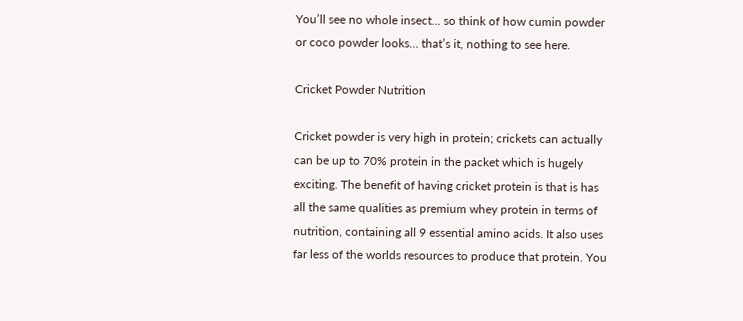You’ll see no whole insect… so think of how cumin powder or coco powder looks… that’s it, nothing to see here.

Cricket Powder Nutrition

Cricket powder is very high in protein; crickets can actually can be up to 70% protein in the packet which is hugely exciting. The benefit of having cricket protein is that is has all the same qualities as premium whey protein in terms of nutrition, containing all 9 essential amino acids. It also uses far less of the worlds resources to produce that protein. You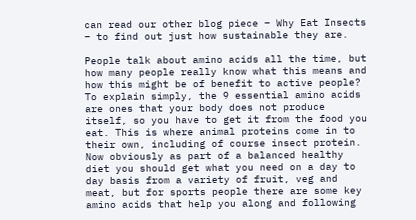can read our other blog piece – Why Eat Insects – to find out just how sustainable they are.

People talk about amino acids all the time, but how many people really know what this means and how this might be of benefit to active people? To explain simply, the 9 essential amino acids are ones that your body does not produce itself, so you have to get it from the food you eat. This is where animal proteins come in to their own, including of course insect protein. Now obviously as part of a balanced healthy diet you should get what you need on a day to day basis from a variety of fruit, veg and meat, but for sports people there are some key amino acids that help you along and following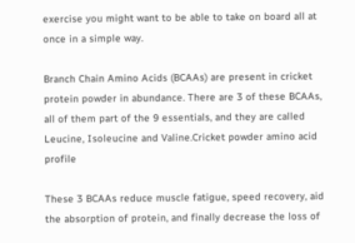exercise you might want to be able to take on board all at once in a simple way.

Branch Chain Amino Acids (BCAAs) are present in cricket protein powder in abundance. There are 3 of these BCAAs, all of them part of the 9 essentials, and they are called Leucine, Isoleucine and Valine.Cricket powder amino acid profile

These 3 BCAAs reduce muscle fatigue, speed recovery, aid the absorption of protein, and finally decrease the loss of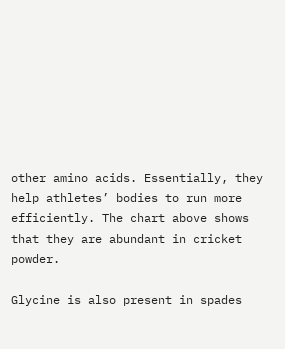other amino acids. Essentially, they help athletes’ bodies to run more efficiently. The chart above shows that they are abundant in cricket powder.

Glycine is also present in spades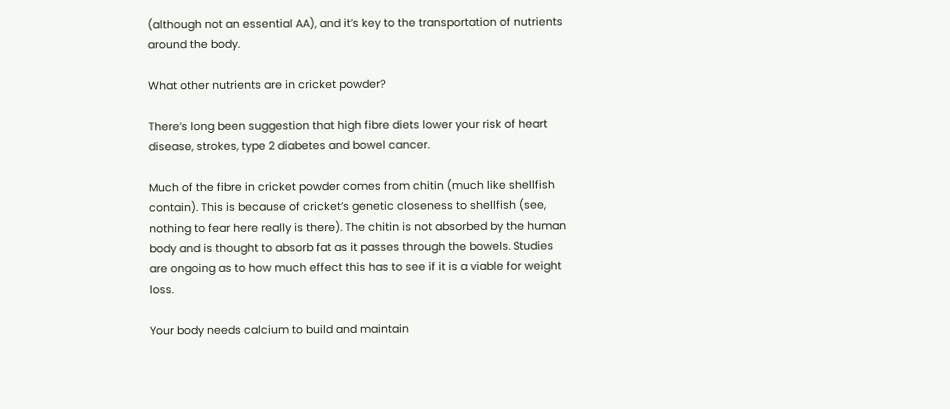(although not an essential AA), and it’s key to the transportation of nutrients around the body.

What other nutrients are in cricket powder?

There’s long been suggestion that high fibre diets lower your risk of heart disease, strokes, type 2 diabetes and bowel cancer.

Much of the fibre in cricket powder comes from chitin (much like shellfish contain). This is because of cricket’s genetic closeness to shellfish (see, nothing to fear here really is there). The chitin is not absorbed by the human body and is thought to absorb fat as it passes through the bowels. Studies are ongoing as to how much effect this has to see if it is a viable for weight loss.

Your body needs calcium to build and maintain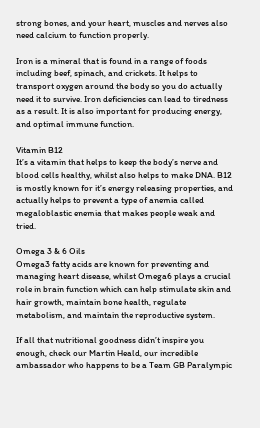strong bones, and your heart, muscles and nerves also need calcium to function properly.

Iron is a mineral that is found in a range of foods including beef, spinach, and crickets. It helps to transport oxygen around the body so you do actually need it to survive. Iron deficiencies can lead to tiredness as a result. It is also important for producing energy, and optimal immune function.

Vitamin B12
It’s a vitamin that helps to keep the body’s nerve and blood cells healthy, whilst also helps to make DNA. B12 is mostly known for it’s energy releasing properties, and actually helps to prevent a type of anemia called megaloblastic enemia that makes people weak and tried.

Omega 3 & 6 Oils
Omega3 fatty acids are known for preventing and managing heart disease, whilst Omega6 plays a crucial role in brain function which can help stimulate skin and hair growth, maintain bone health, regulate metabolism, and maintain the reproductive system.

If all that nutritional goodness didn’t inspire you enough, check our Martin Heald, our incredible ambassador who happens to be a Team GB Paralympic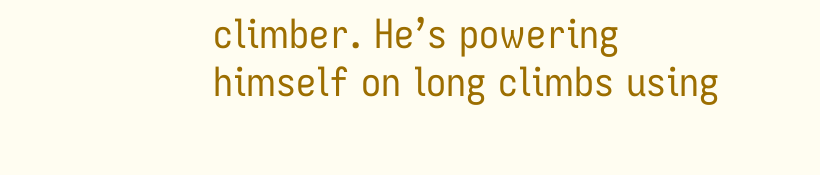climber. He’s powering himself on long climbs using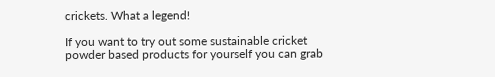crickets. What a legend!

If you want to try out some sustainable cricket powder based products for yourself you can grab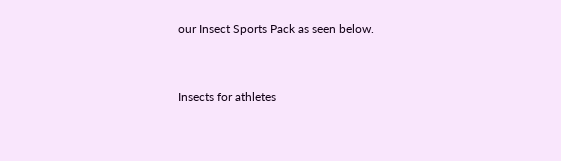our Insect Sports Pack as seen below.


Insects for athletes